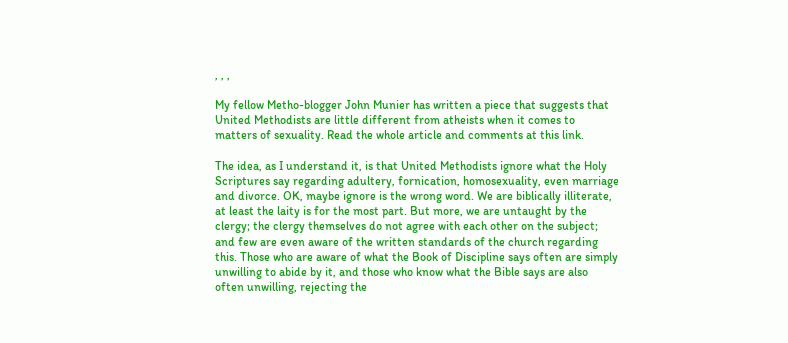, , ,

My fellow Metho-blogger John Munier has written a piece that suggests that United Methodists are little different from atheists when it comes to matters of sexuality. Read the whole article and comments at this link.

The idea, as I understand it, is that United Methodists ignore what the Holy Scriptures say regarding adultery, fornication, homosexuality, even marriage and divorce. OK, maybe ignore is the wrong word. We are biblically illiterate, at least the laity is for the most part. But more, we are untaught by the clergy; the clergy themselves do not agree with each other on the subject; and few are even aware of the written standards of the church regarding this. Those who are aware of what the Book of Discipline says often are simply unwilling to abide by it, and those who know what the Bible says are also often unwilling, rejecting the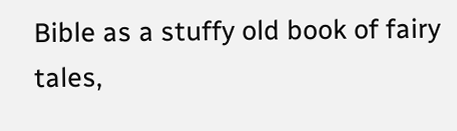Bible as a stuffy old book of fairy tales,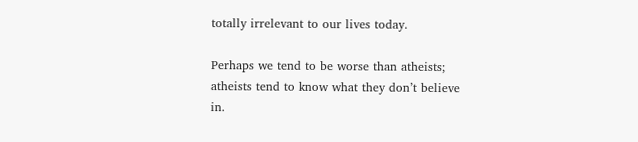totally irrelevant to our lives today.

Perhaps we tend to be worse than atheists; atheists tend to know what they don’t believe in.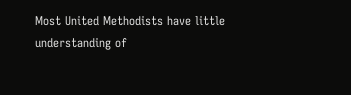Most United Methodists have little understanding of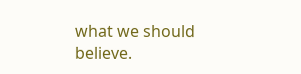what we should believe.